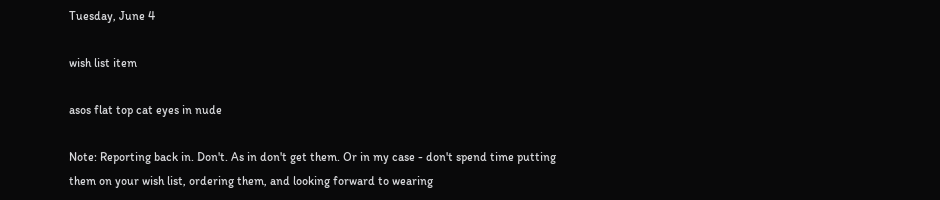Tuesday, June 4

wish list item

asos flat top cat eyes in nude

Note: Reporting back in. Don't. As in don't get them. Or in my case - don't spend time putting them on your wish list, ordering them, and looking forward to wearing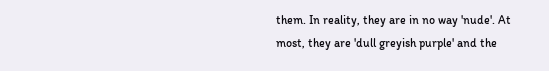them. In reality, they are in no way 'nude'. At most, they are 'dull greyish purple' and the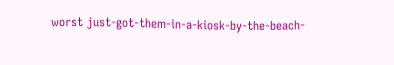worst just-got-them-in-a-kiosk-by-the-beach-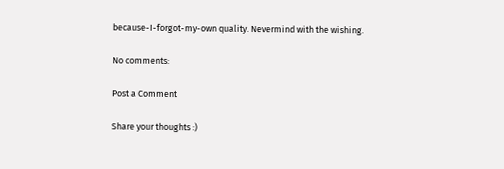because-I-forgot-my-own quality. Nevermind with the wishing.

No comments:

Post a Comment

Share your thoughts :)